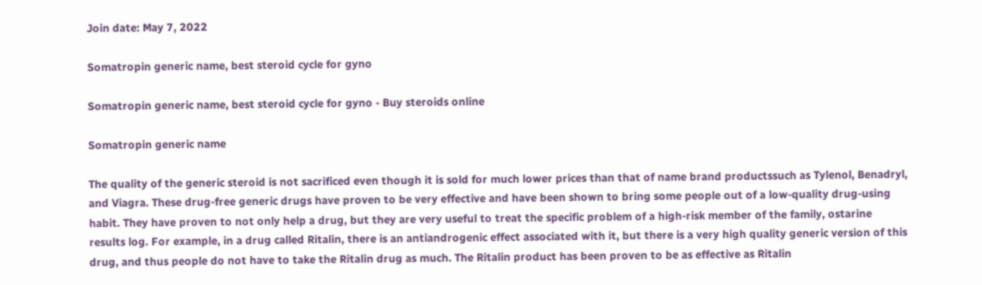Join date: May 7, 2022

Somatropin generic name, best steroid cycle for gyno

Somatropin generic name, best steroid cycle for gyno - Buy steroids online

Somatropin generic name

The quality of the generic steroid is not sacrificed even though it is sold for much lower prices than that of name brand productssuch as Tylenol, Benadryl, and Viagra. These drug-free generic drugs have proven to be very effective and have been shown to bring some people out of a low-quality drug-using habit. They have proven to not only help a drug, but they are very useful to treat the specific problem of a high-risk member of the family, ostarine results log. For example, in a drug called Ritalin, there is an antiandrogenic effect associated with it, but there is a very high quality generic version of this drug, and thus people do not have to take the Ritalin drug as much. The Ritalin product has been proven to be as effective as Ritalin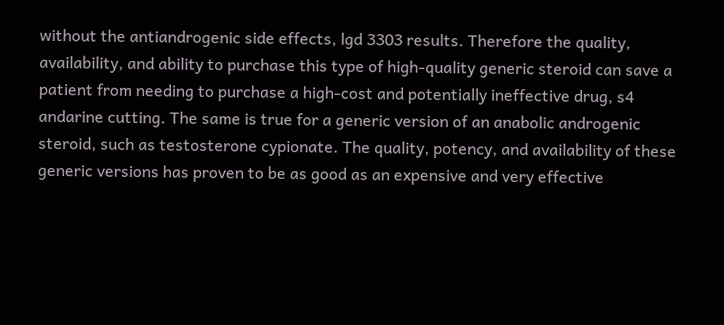without the antiandrogenic side effects, lgd 3303 results. Therefore the quality, availability, and ability to purchase this type of high-quality generic steroid can save a patient from needing to purchase a high-cost and potentially ineffective drug, s4 andarine cutting. The same is true for a generic version of an anabolic androgenic steroid, such as testosterone cypionate. The quality, potency, and availability of these generic versions has proven to be as good as an expensive and very effective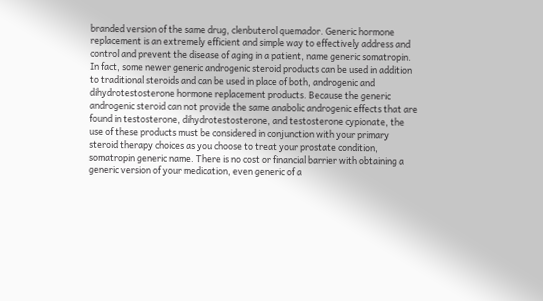branded version of the same drug, clenbuterol quemador. Generic hormone replacement is an extremely efficient and simple way to effectively address and control and prevent the disease of aging in a patient, name generic somatropin. In fact, some newer generic androgenic steroid products can be used in addition to traditional steroids and can be used in place of both, androgenic and dihydrotestosterone hormone replacement products. Because the generic androgenic steroid can not provide the same anabolic androgenic effects that are found in testosterone, dihydrotestosterone, and testosterone cypionate, the use of these products must be considered in conjunction with your primary steroid therapy choices as you choose to treat your prostate condition, somatropin generic name. There is no cost or financial barrier with obtaining a generic version of your medication, even generic of a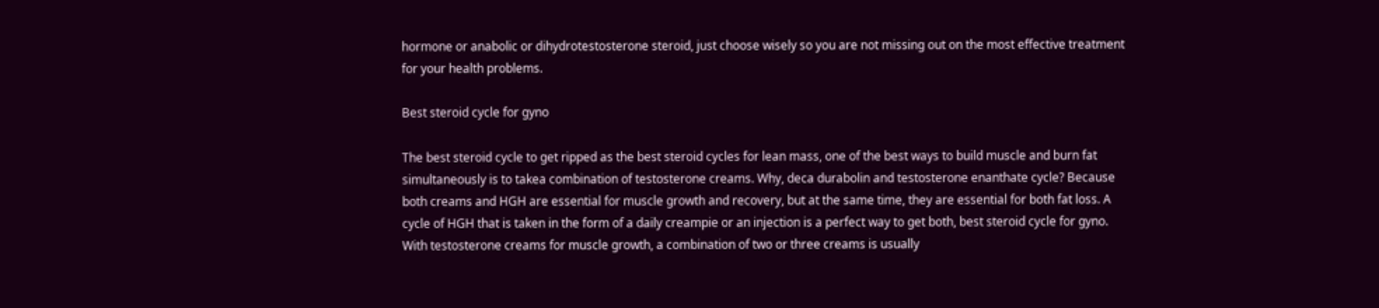hormone or anabolic or dihydrotestosterone steroid, just choose wisely so you are not missing out on the most effective treatment for your health problems.

Best steroid cycle for gyno

The best steroid cycle to get ripped as the best steroid cycles for lean mass, one of the best ways to build muscle and burn fat simultaneously is to takea combination of testosterone creams. Why, deca durabolin and testosterone enanthate cycle? Because both creams and HGH are essential for muscle growth and recovery, but at the same time, they are essential for both fat loss. A cycle of HGH that is taken in the form of a daily creampie or an injection is a perfect way to get both, best steroid cycle for gyno. With testosterone creams for muscle growth, a combination of two or three creams is usually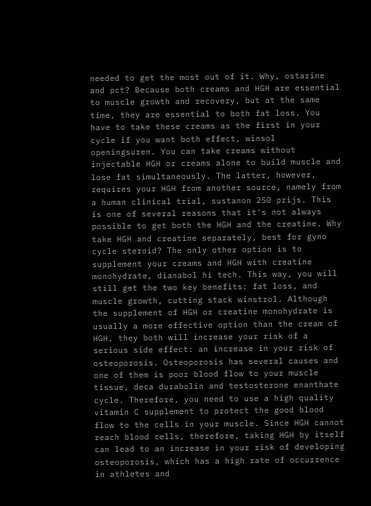needed to get the most out of it. Why, ostarine and pct? Because both creams and HGH are essential to muscle growth and recovery, but at the same time, they are essential to both fat loss. You have to take these creams as the first in your cycle if you want both effect, winsol openingsuren. You can take creams without injectable HGH or creams alone to build muscle and lose fat simultaneously. The latter, however, requires your HGH from another source, namely from a human clinical trial, sustanon 250 prijs. This is one of several reasons that it's not always possible to get both the HGH and the creatine. Why take HGH and creatine separately, best for gyno cycle steroid? The only other option is to supplement your creams and HGH with creatine monohydrate, dianabol hi tech. This way, you will still get the two key benefits: fat loss, and muscle growth, cutting stack winstrol. Although the supplement of HGH or creatine monohydrate is usually a more effective option than the cream of HGH, they both will increase your risk of a serious side effect: an increase in your risk of osteoporosis. Osteoporosis has several causes and one of them is poor blood flow to your muscle tissue, deca durabolin and testosterone enanthate cycle. Therefore, you need to use a high quality vitamin C supplement to protect the good blood flow to the cells in your muscle. Since HGH cannot reach blood cells, therefore, taking HGH by itself can lead to an increase in your risk of developing osteoporosis, which has a high rate of occurrence in athletes and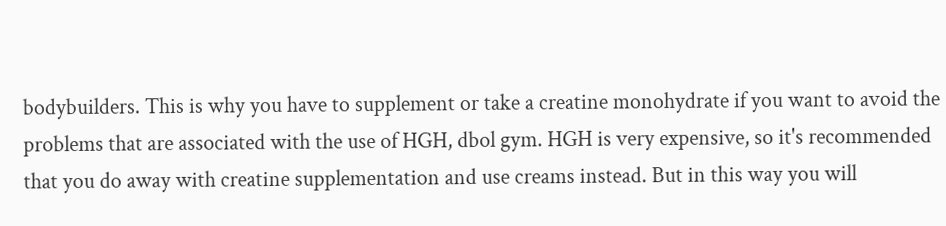bodybuilders. This is why you have to supplement or take a creatine monohydrate if you want to avoid the problems that are associated with the use of HGH, dbol gym. HGH is very expensive, so it's recommended that you do away with creatine supplementation and use creams instead. But in this way you will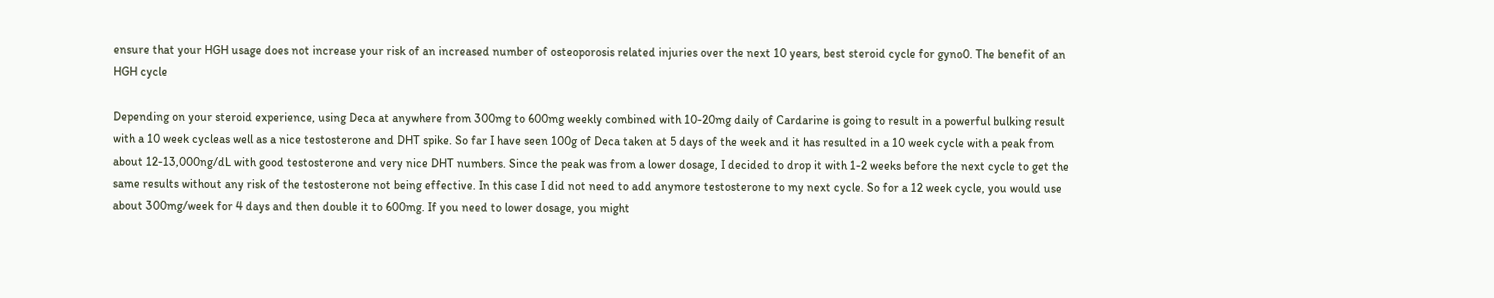ensure that your HGH usage does not increase your risk of an increased number of osteoporosis related injuries over the next 10 years, best steroid cycle for gyno0. The benefit of an HGH cycle

Depending on your steroid experience, using Deca at anywhere from 300mg to 600mg weekly combined with 10-20mg daily of Cardarine is going to result in a powerful bulking result with a 10 week cycleas well as a nice testosterone and DHT spike. So far I have seen 100g of Deca taken at 5 days of the week and it has resulted in a 10 week cycle with a peak from about 12-13,000ng/dL with good testosterone and very nice DHT numbers. Since the peak was from a lower dosage, I decided to drop it with 1-2 weeks before the next cycle to get the same results without any risk of the testosterone not being effective. In this case I did not need to add anymore testosterone to my next cycle. So for a 12 week cycle, you would use about 300mg/week for 4 days and then double it to 600mg. If you need to lower dosage, you might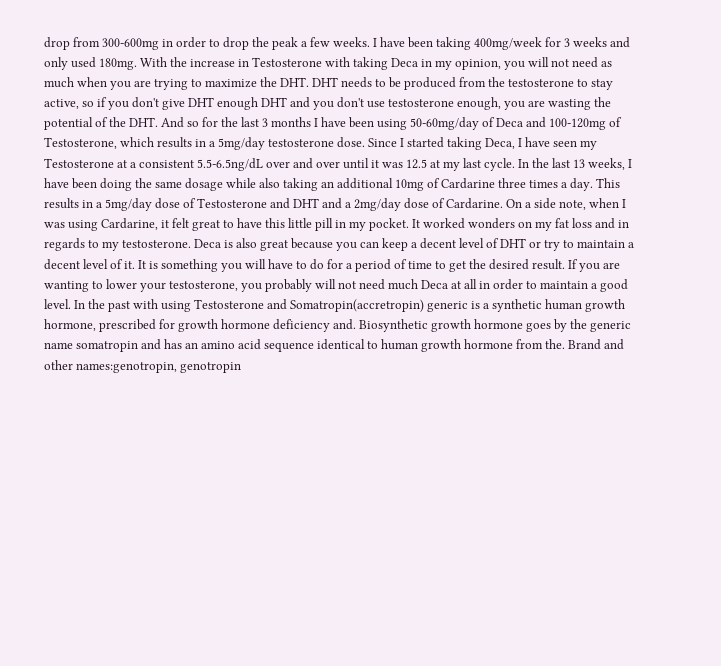drop from 300-600mg in order to drop the peak a few weeks. I have been taking 400mg/week for 3 weeks and only used 180mg. With the increase in Testosterone with taking Deca in my opinion, you will not need as much when you are trying to maximize the DHT. DHT needs to be produced from the testosterone to stay active, so if you don't give DHT enough DHT and you don't use testosterone enough, you are wasting the potential of the DHT. And so for the last 3 months I have been using 50-60mg/day of Deca and 100-120mg of Testosterone, which results in a 5mg/day testosterone dose. Since I started taking Deca, I have seen my Testosterone at a consistent 5.5-6.5ng/dL over and over until it was 12.5 at my last cycle. In the last 13 weeks, I have been doing the same dosage while also taking an additional 10mg of Cardarine three times a day. This results in a 5mg/day dose of Testosterone and DHT and a 2mg/day dose of Cardarine. On a side note, when I was using Cardarine, it felt great to have this little pill in my pocket. It worked wonders on my fat loss and in regards to my testosterone. Deca is also great because you can keep a decent level of DHT or try to maintain a decent level of it. It is something you will have to do for a period of time to get the desired result. If you are wanting to lower your testosterone, you probably will not need much Deca at all in order to maintain a good level. In the past with using Testosterone and Somatropin(accretropin) generic is a synthetic human growth hormone, prescribed for growth hormone deficiency and. Biosynthetic growth hormone goes by the generic name somatropin and has an amino acid sequence identical to human growth hormone from the. Brand and other names:genotropin, genotropin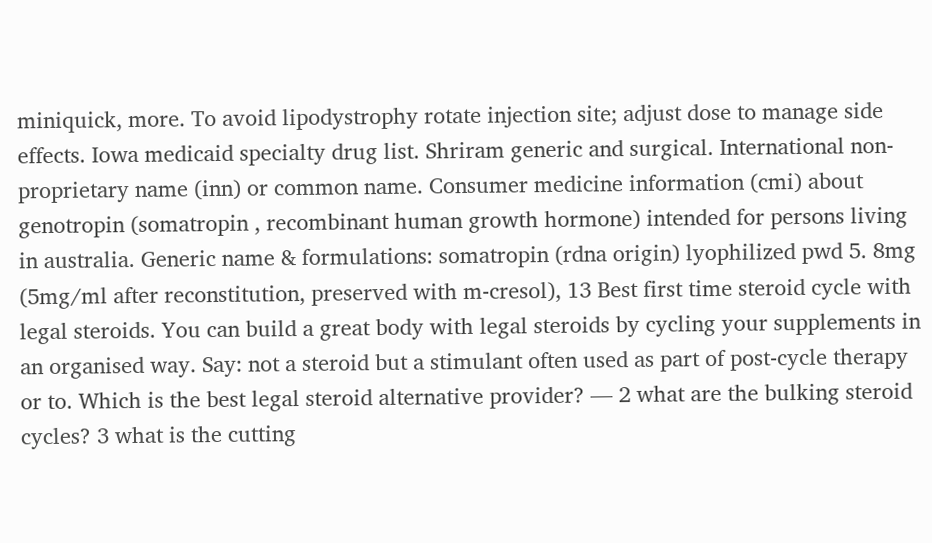miniquick, more. To avoid lipodystrophy rotate injection site; adjust dose to manage side effects. Iowa medicaid specialty drug list. Shriram generic and surgical. International non-proprietary name (inn) or common name. Consumer medicine information (cmi) about genotropin (somatropin , recombinant human growth hormone) intended for persons living in australia. Generic name & formulations: somatropin (rdna origin) lyophilized pwd 5. 8mg (5mg/ml after reconstitution, preserved with m-cresol), 13 Best first time steroid cycle with legal steroids. You can build a great body with legal steroids by cycling your supplements in an organised way. Say: not a steroid but a stimulant often used as part of post-cycle therapy or to. Which is the best legal steroid alternative provider? — 2 what are the bulking steroid cycles? 3 what is the cutting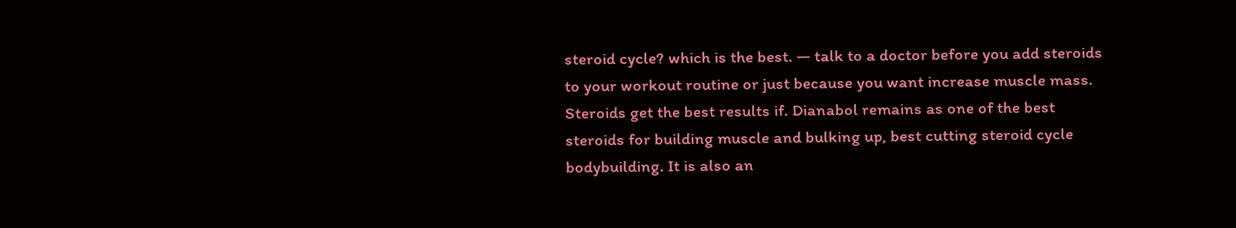steroid cycle? which is the best. — talk to a doctor before you add steroids to your workout routine or just because you want increase muscle mass. Steroids get the best results if. Dianabol remains as one of the best steroids for building muscle and bulking up, best cutting steroid cycle bodybuilding. It is also an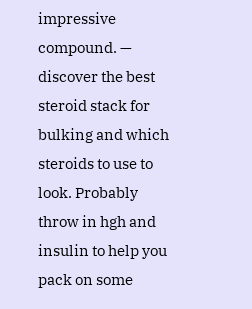impressive compound. — discover the best steroid stack for bulking and which steroids to use to look. Probably throw in hgh and insulin to help you pack on some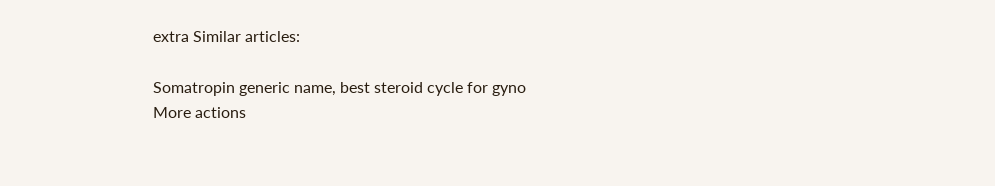extra Similar articles:

Somatropin generic name, best steroid cycle for gyno
More actions